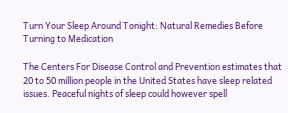Turn Your Sleep Around Tonight: Natural Remedies Before Turning to Medication

The Centers For Disease Control and Prevention estimates that 20 to 50 million people in the United States have sleep related issues. Peaceful nights of sleep could however spell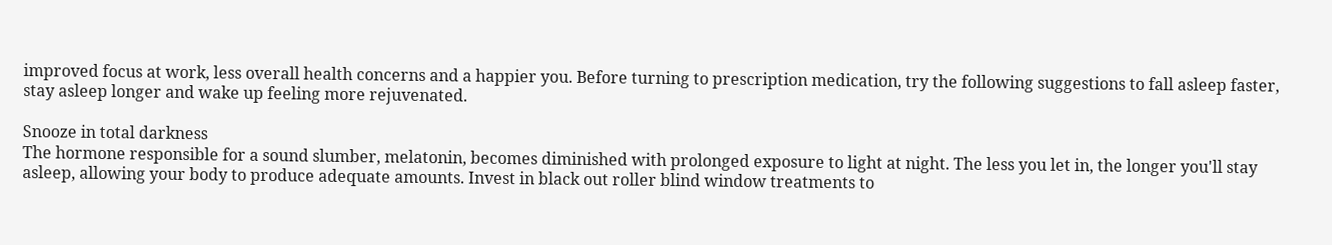improved focus at work, less overall health concerns and a happier you. Before turning to prescription medication, try the following suggestions to fall asleep faster, stay asleep longer and wake up feeling more rejuvenated.

Snooze in total darkness
The hormone responsible for a sound slumber, melatonin, becomes diminished with prolonged exposure to light at night. The less you let in, the longer you'll stay asleep, allowing your body to produce adequate amounts. Invest in black out roller blind window treatments to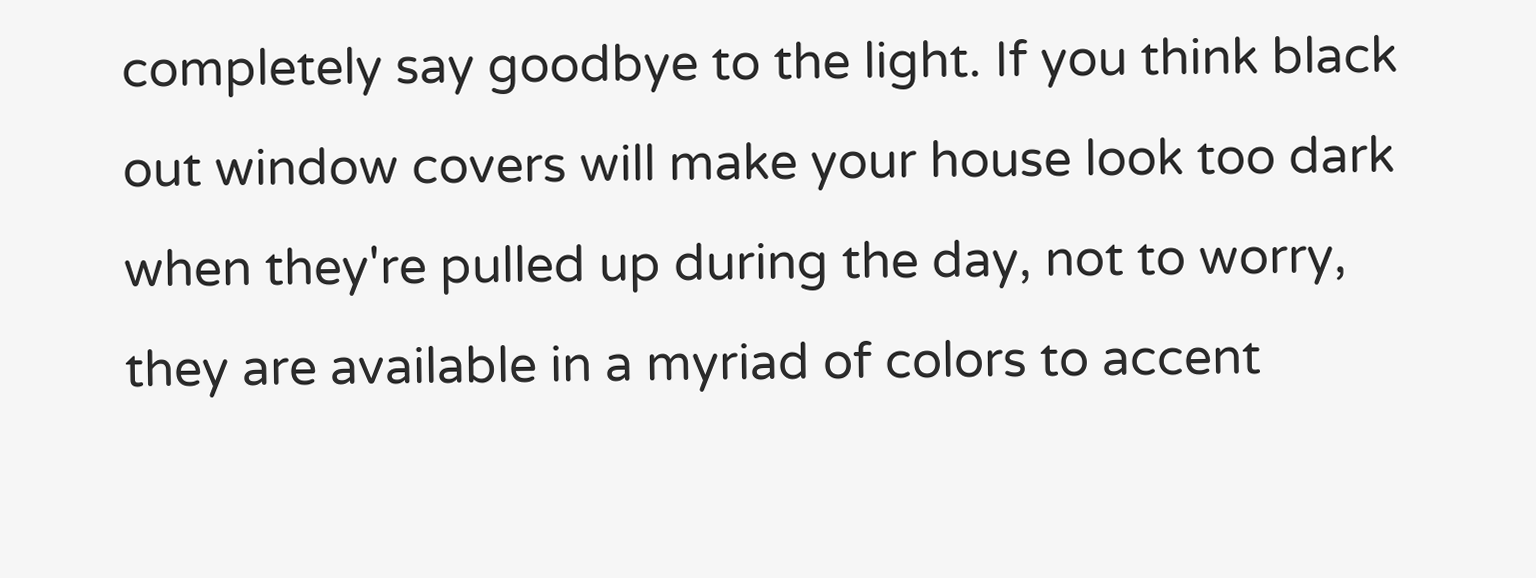completely say goodbye to the light. If you think black out window covers will make your house look too dark when they're pulled up during the day, not to worry, they are available in a myriad of colors to accent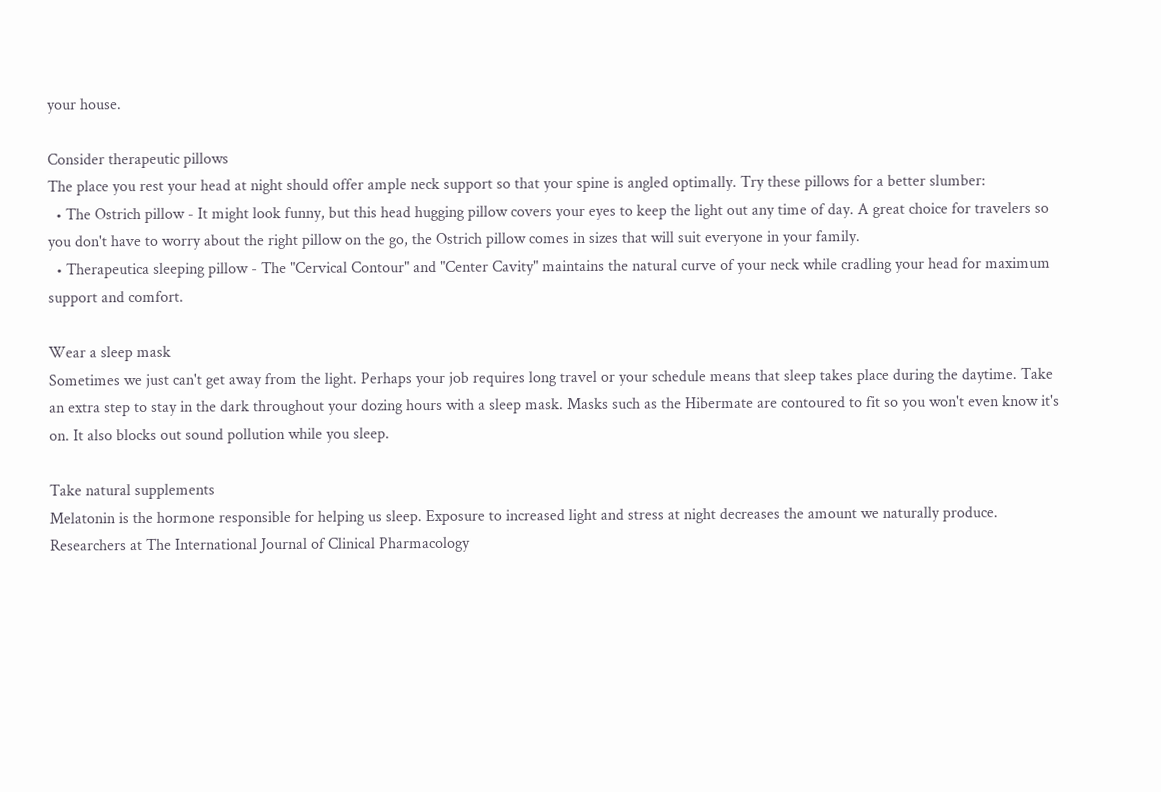your house.

Consider therapeutic pillows
The place you rest your head at night should offer ample neck support so that your spine is angled optimally. Try these pillows for a better slumber:
  • The Ostrich pillow - It might look funny, but this head hugging pillow covers your eyes to keep the light out any time of day. A great choice for travelers so you don't have to worry about the right pillow on the go, the Ostrich pillow comes in sizes that will suit everyone in your family.
  • Therapeutica sleeping pillow - The "Cervical Contour" and "Center Cavity" maintains the natural curve of your neck while cradling your head for maximum support and comfort.

Wear a sleep mask
Sometimes we just can't get away from the light. Perhaps your job requires long travel or your schedule means that sleep takes place during the daytime. Take an extra step to stay in the dark throughout your dozing hours with a sleep mask. Masks such as the Hibermate are contoured to fit so you won't even know it's on. It also blocks out sound pollution while you sleep.

Take natural supplements
Melatonin is the hormone responsible for helping us sleep. Exposure to increased light and stress at night decreases the amount we naturally produce. Researchers at The International Journal of Clinical Pharmacology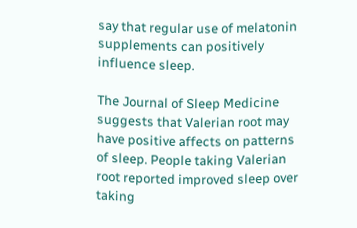say that regular use of melatonin supplements can positively influence sleep.

The Journal of Sleep Medicine suggests that Valerian root may have positive affects on patterns of sleep. People taking Valerian root reported improved sleep over taking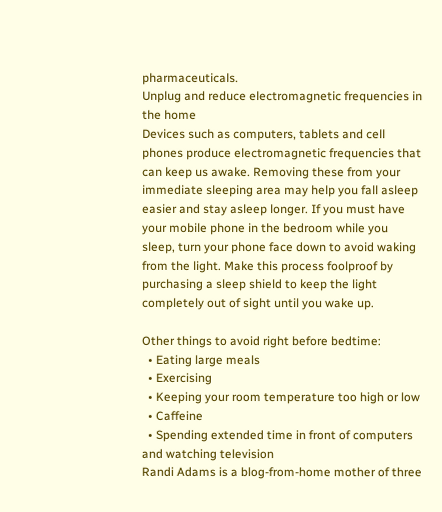pharmaceuticals.
Unplug and reduce electromagnetic frequencies in the home
Devices such as computers, tablets and cell phones produce electromagnetic frequencies that can keep us awake. Removing these from your immediate sleeping area may help you fall asleep easier and stay asleep longer. If you must have your mobile phone in the bedroom while you sleep, turn your phone face down to avoid waking from the light. Make this process foolproof by purchasing a sleep shield to keep the light completely out of sight until you wake up.

Other things to avoid right before bedtime:
  • Eating large meals
  • Exercising
  • Keeping your room temperature too high or low
  • Caffeine
  • Spending extended time in front of computers and watching television
Randi Adams is a blog-from-home mother of three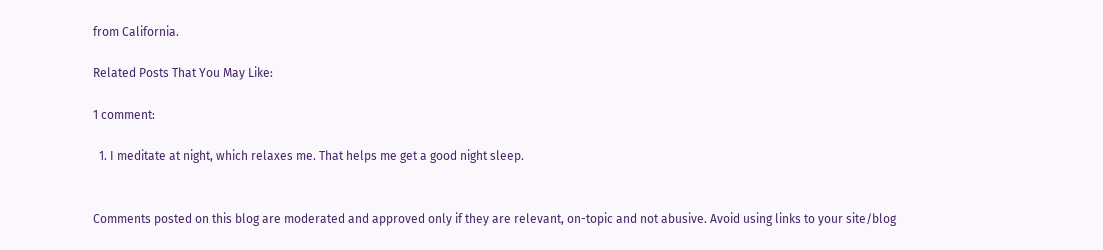from California.

Related Posts That You May Like:

1 comment:

  1. I meditate at night, which relaxes me. That helps me get a good night sleep.


Comments posted on this blog are moderated and approved only if they are relevant, on-topic and not abusive. Avoid using links to your site/blog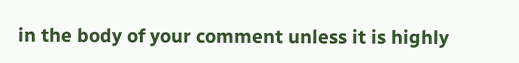in the body of your comment unless it is highly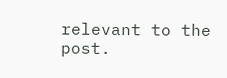relevant to the post.